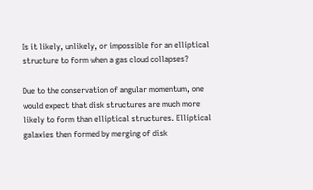Is it likely, unlikely, or impossible for an elliptical structure to form when a gas cloud collapses?

Due to the conservation of angular momentum, one would expect that disk structures are much more likely to form than elliptical structures. Elliptical galaxies then formed by merging of disk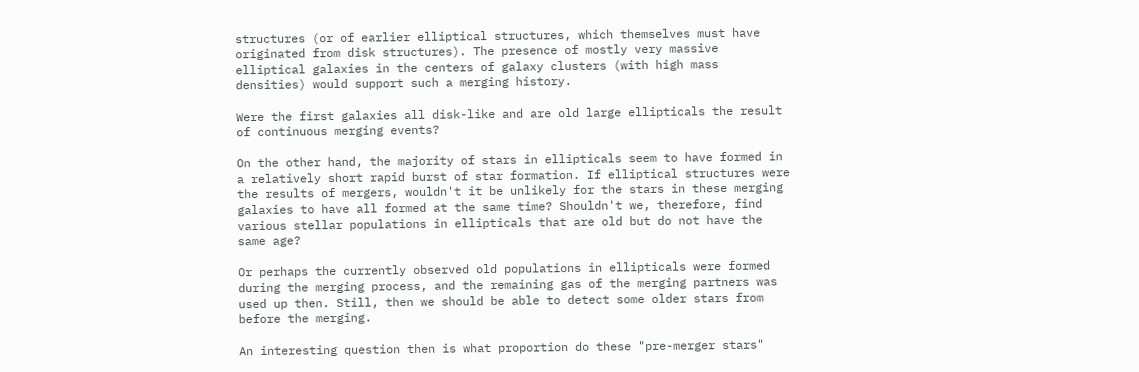structures (or of earlier elliptical structures, which themselves must have originated from disk structures). The presence of mostly very massive elliptical galaxies in the centers of galaxy clusters (with high mass densities) would support such a merging history.

Were the first galaxies all disk-like and are old large ellipticals the result of continuous merging events?

On the other hand, the majority of stars in ellipticals seem to have formed in a relatively short rapid burst of star formation. If elliptical structures were the results of mergers, wouldn't it be unlikely for the stars in these merging galaxies to have all formed at the same time? Shouldn't we, therefore, find various stellar populations in ellipticals that are old but do not have the same age?

Or perhaps the currently observed old populations in ellipticals were formed during the merging process, and the remaining gas of the merging partners was used up then. Still, then we should be able to detect some older stars from before the merging.

An interesting question then is what proportion do these "pre-merger stars"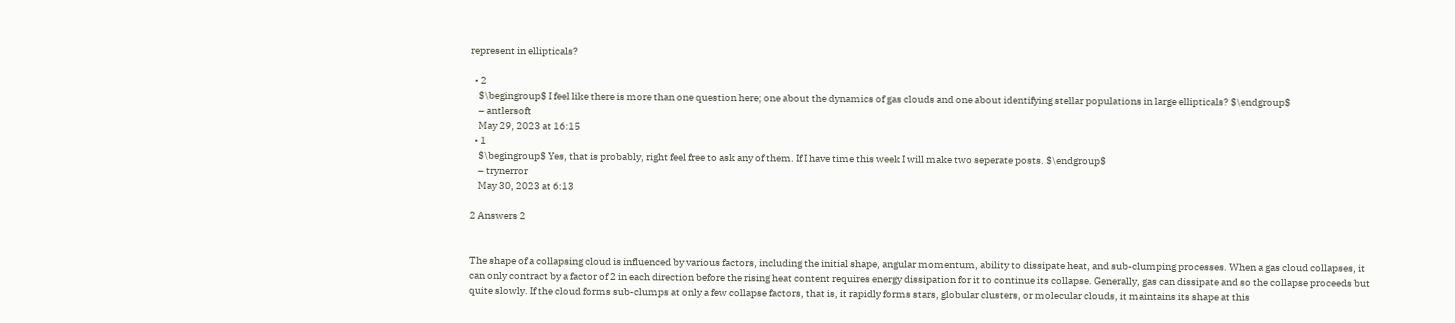represent in ellipticals?

  • 2
    $\begingroup$ I feel like there is more than one question here; one about the dynamics of gas clouds and one about identifying stellar populations in large ellipticals? $\endgroup$
    – antlersoft
    May 29, 2023 at 16:15
  • 1
    $\begingroup$ Yes, that is probably, right feel free to ask any of them. If I have time this week I will make two seperate posts. $\endgroup$
    – trynerror
    May 30, 2023 at 6:13

2 Answers 2


The shape of a collapsing cloud is influenced by various factors, including the initial shape, angular momentum, ability to dissipate heat, and sub-clumping processes. When a gas cloud collapses, it can only contract by a factor of 2 in each direction before the rising heat content requires energy dissipation for it to continue its collapse. Generally, gas can dissipate and so the collapse proceeds but quite slowly. If the cloud forms sub-clumps at only a few collapse factors, that is, it rapidly forms stars, globular clusters, or molecular clouds, it maintains its shape at this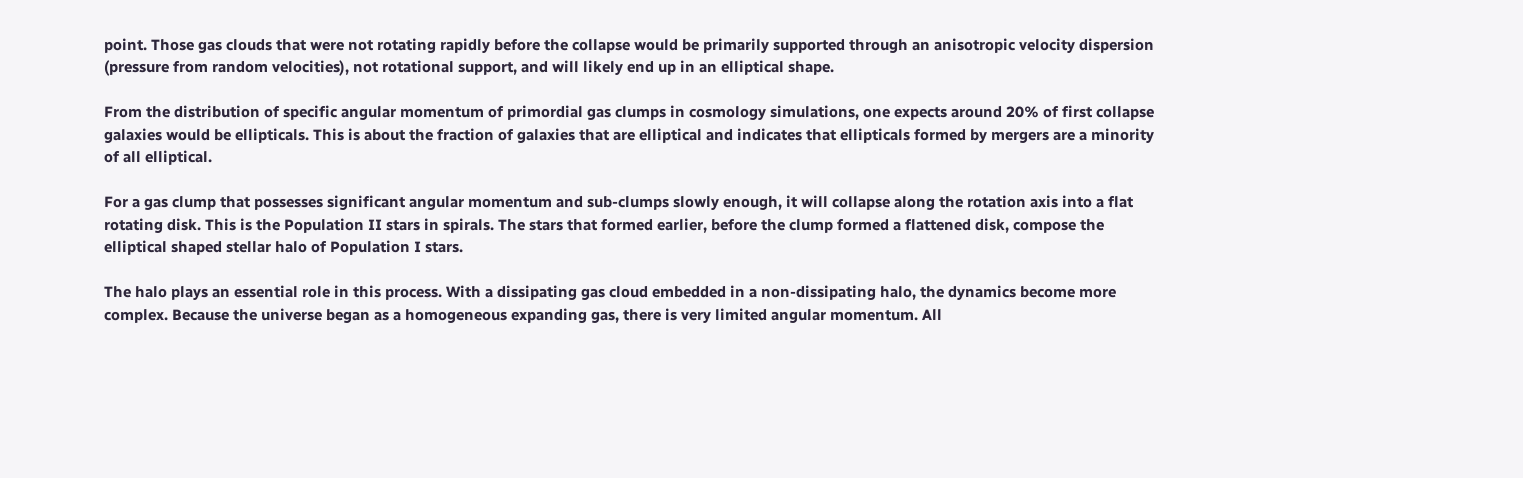point. Those gas clouds that were not rotating rapidly before the collapse would be primarily supported through an anisotropic velocity dispersion (pressure from random velocities), not rotational support, and will likely end up in an elliptical shape.

From the distribution of specific angular momentum of primordial gas clumps in cosmology simulations, one expects around 20% of first collapse galaxies would be ellipticals. This is about the fraction of galaxies that are elliptical and indicates that ellipticals formed by mergers are a minority of all elliptical.

For a gas clump that possesses significant angular momentum and sub-clumps slowly enough, it will collapse along the rotation axis into a flat rotating disk. This is the Population II stars in spirals. The stars that formed earlier, before the clump formed a flattened disk, compose the elliptical shaped stellar halo of Population I stars.

The halo plays an essential role in this process. With a dissipating gas cloud embedded in a non-dissipating halo, the dynamics become more complex. Because the universe began as a homogeneous expanding gas, there is very limited angular momentum. All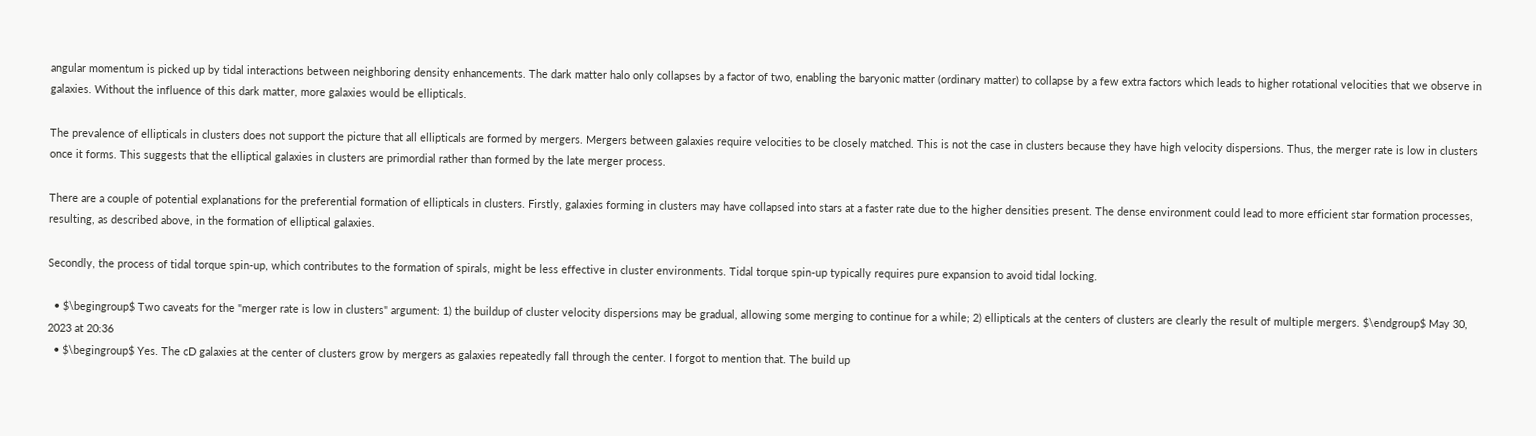angular momentum is picked up by tidal interactions between neighboring density enhancements. The dark matter halo only collapses by a factor of two, enabling the baryonic matter (ordinary matter) to collapse by a few extra factors which leads to higher rotational velocities that we observe in galaxies. Without the influence of this dark matter, more galaxies would be ellipticals.

The prevalence of ellipticals in clusters does not support the picture that all ellipticals are formed by mergers. Mergers between galaxies require velocities to be closely matched. This is not the case in clusters because they have high velocity dispersions. Thus, the merger rate is low in clusters once it forms. This suggests that the elliptical galaxies in clusters are primordial rather than formed by the late merger process.

There are a couple of potential explanations for the preferential formation of ellipticals in clusters. Firstly, galaxies forming in clusters may have collapsed into stars at a faster rate due to the higher densities present. The dense environment could lead to more efficient star formation processes, resulting, as described above, in the formation of elliptical galaxies.

Secondly, the process of tidal torque spin-up, which contributes to the formation of spirals, might be less effective in cluster environments. Tidal torque spin-up typically requires pure expansion to avoid tidal locking.

  • $\begingroup$ Two caveats for the "merger rate is low in clusters" argument: 1) the buildup of cluster velocity dispersions may be gradual, allowing some merging to continue for a while; 2) ellipticals at the centers of clusters are clearly the result of multiple mergers. $\endgroup$ May 30, 2023 at 20:36
  • $\begingroup$ Yes. The cD galaxies at the center of clusters grow by mergers as galaxies repeatedly fall through the center. I forgot to mention that. The build up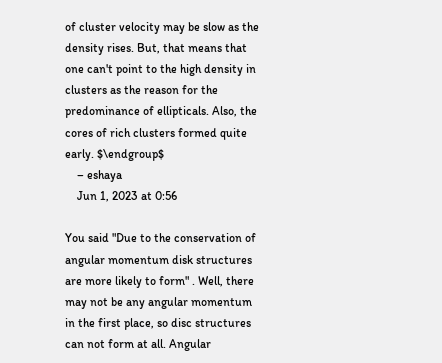of cluster velocity may be slow as the density rises. But, that means that one can't point to the high density in clusters as the reason for the predominance of ellipticals. Also, the cores of rich clusters formed quite early. $\endgroup$
    – eshaya
    Jun 1, 2023 at 0:56

You said "Due to the conservation of angular momentum disk structures are more likely to form" . Well, there may not be any angular momentum in the first place, so disc structures can not form at all. Angular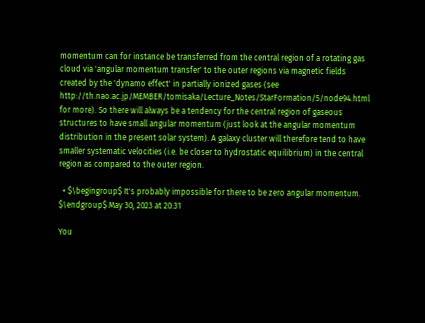momentum can for instance be transferred from the central region of a rotating gas cloud via 'angular momentum transfer' to the outer regions via magnetic fields created by the 'dynamo effect' in partially ionized gases (see http://th.nao.ac.jp/MEMBER/tomisaka/Lecture_Notes/StarFormation/5/node94.html for more). So there will always be a tendency for the central region of gaseous structures to have small angular momentum (just look at the angular momentum distribution in the present solar system). A galaxy cluster will therefore tend to have smaller systematic velocities (i.e. be closer to hydrostatic equilibrium) in the central region as compared to the outer region.

  • $\begingroup$ It's probably impossible for there to be zero angular momentum. $\endgroup$ May 30, 2023 at 20:31

You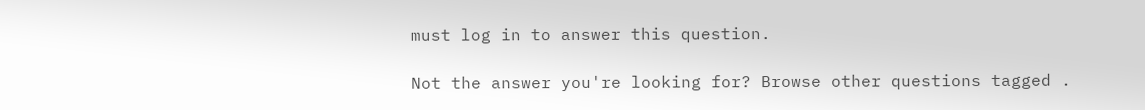must log in to answer this question.

Not the answer you're looking for? Browse other questions tagged .